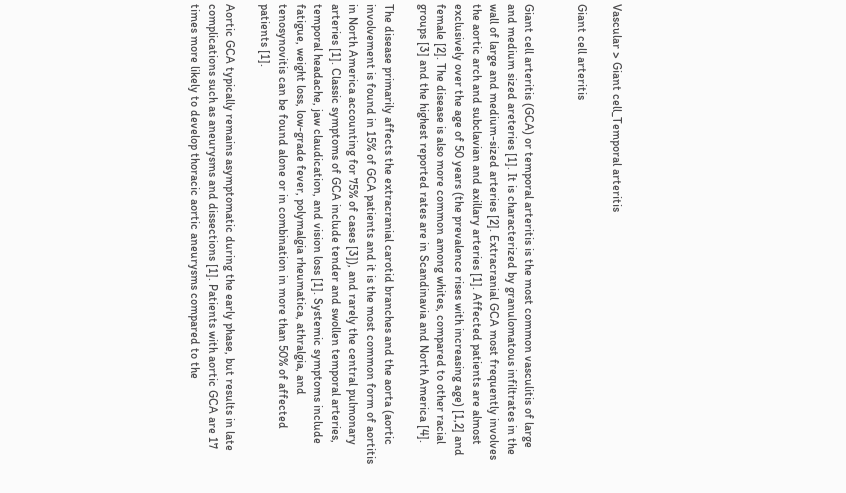Vascular > Giant cell_Temporal arteritis

Giant cell arteritis


Giant cell arteritis (GCA) or temporal arteritis is the most common vasculitis of large and medium sized areteries [1]. It is characterized by granulomatous infiltrates in the wall of large and medium-sized arteries [2]. Extracranial GCA most frequently involves the aortic arch and subclavian and axillary arteries [1]. Affected patients are almost exclusively over the age of 50 years (the prevalence rises with increasing age) [1,2] and female [2]. The disease is also more common among whites, compared to other racial groups [3] and the highest reported rates are in Scandinavia and North America [4].

The disease primarily affects the extracranial carotid branches and the aorta (aortic involvement is found in 15% of GCA patients and it is the most common form of aortitis in North America accounting for 75% of cases [3]), and rarely the central pulmonary arteries [1]. Classic symptoms of GCA include tender and swollen temporal arteries, temporal headache, jaw claudication, and vision loss [1]. Systemic symptoms include fatigue, weight loss, low-grade fever, polymalgia rheumatica, athralgia, and tenosynovitis can be found alone or in combination in more than 50% of affected patients [1].

Aortic GCA typically remains asymptomatic during the early phase, but results in late complications such as aneurysms and dissections [1]. Patients with aortic GCA are 17 times more likely to develop thoracic aortic aneurysms compared to the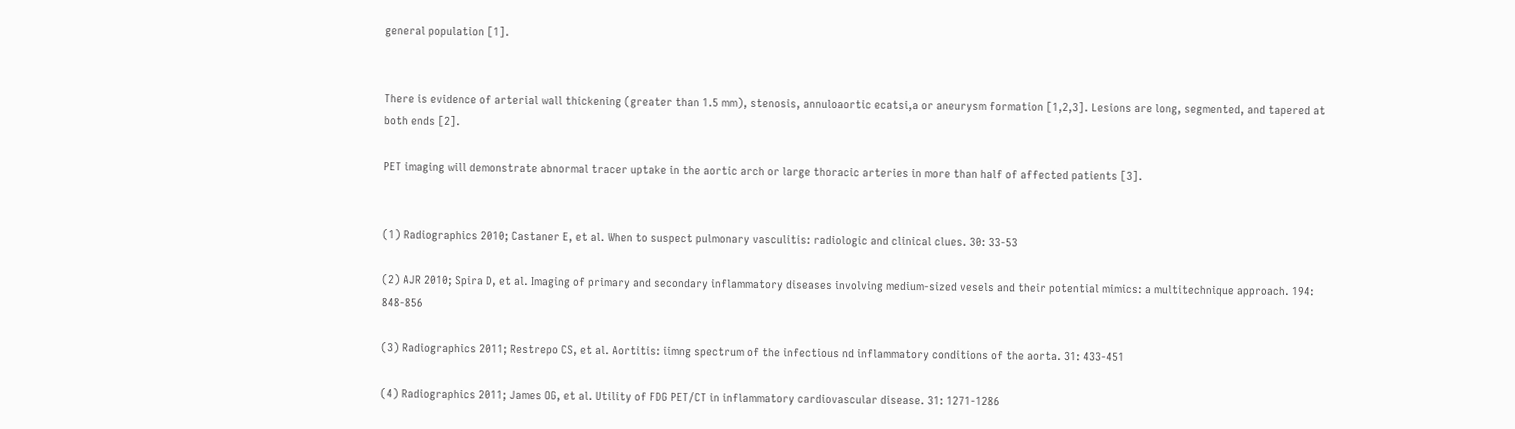general population [1].


There is evidence of arterial wall thickening (greater than 1.5 mm), stenosis, annuloaortic ecatsi,a or aneurysm formation [1,2,3]. Lesions are long, segmented, and tapered at both ends [2].

PET imaging will demonstrate abnormal tracer uptake in the aortic arch or large thoracic arteries in more than half of affected patients [3].


(1) Radiographics 2010; Castaner E, et al. When to suspect pulmonary vasculitis: radiologic and clinical clues. 30: 33-53

(2) AJR 2010; Spira D, et al. Imaging of primary and secondary inflammatory diseases involving medium-sized vesels and their potential mimics: a multitechnique approach. 194: 848-856

(3) Radiographics 2011; Restrepo CS, et al. Aortitis: iimng spectrum of the infectious nd inflammatory conditions of the aorta. 31: 433-451

(4) Radiographics 2011; James OG, et al. Utility of FDG PET/CT in inflammatory cardiovascular disease. 31: 1271-1286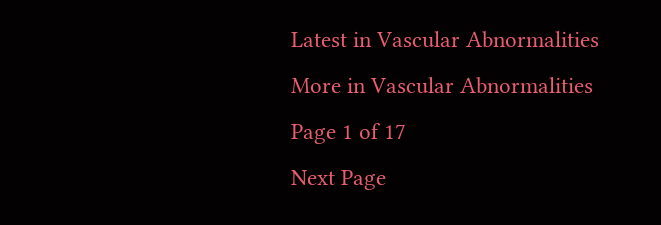Latest in Vascular Abnormalities
More in Vascular Abnormalities
Page 1 of 17
Next Page